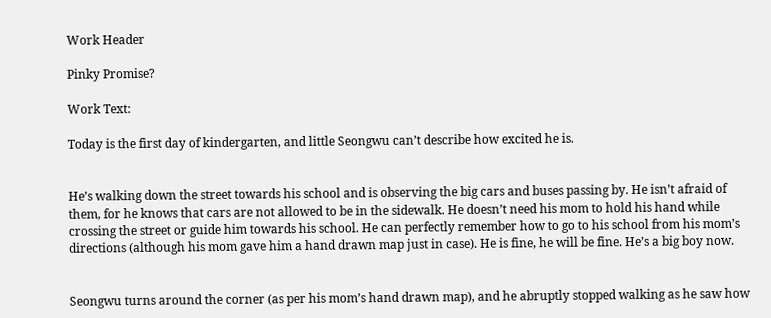Work Header

Pinky Promise?

Work Text:

Today is the first day of kindergarten, and little Seongwu can’t describe how excited he is.


He’s walking down the street towards his school and is observing the big cars and buses passing by. He isn’t afraid of them, for he knows that cars are not allowed to be in the sidewalk. He doesn’t need his mom to hold his hand while crossing the street or guide him towards his school. He can perfectly remember how to go to his school from his mom’s directions (although his mom gave him a hand drawn map just in case). He is fine, he will be fine. He’s a big boy now.


Seongwu turns around the corner (as per his mom’s hand drawn map), and he abruptly stopped walking as he saw how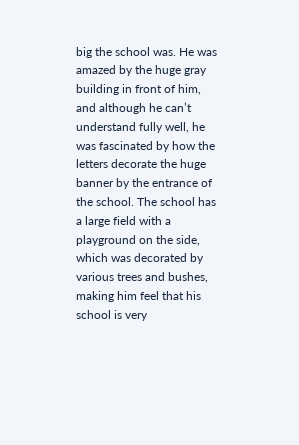big the school was. He was amazed by the huge gray building in front of him, and although he can’t understand fully well, he was fascinated by how the letters decorate the huge banner by the entrance of the school. The school has a large field with a playground on the side, which was decorated by various trees and bushes, making him feel that his school is very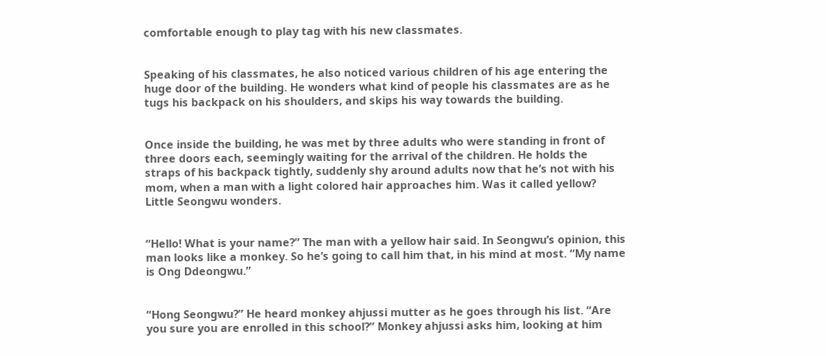comfortable enough to play tag with his new classmates.


Speaking of his classmates, he also noticed various children of his age entering the huge door of the building. He wonders what kind of people his classmates are as he tugs his backpack on his shoulders, and skips his way towards the building.


Once inside the building, he was met by three adults who were standing in front of three doors each, seemingly waiting for the arrival of the children. He holds the straps of his backpack tightly, suddenly shy around adults now that he’s not with his mom, when a man with a light colored hair approaches him. Was it called yellow? Little Seongwu wonders.


“Hello! What is your name?” The man with a yellow hair said. In Seongwu’s opinion, this man looks like a monkey. So he’s going to call him that, in his mind at most. “My name is Ong Ddeongwu.”


“Hong Seongwu?” He heard monkey ahjussi mutter as he goes through his list. “Are you sure you are enrolled in this school?” Monkey ahjussi asks him, looking at him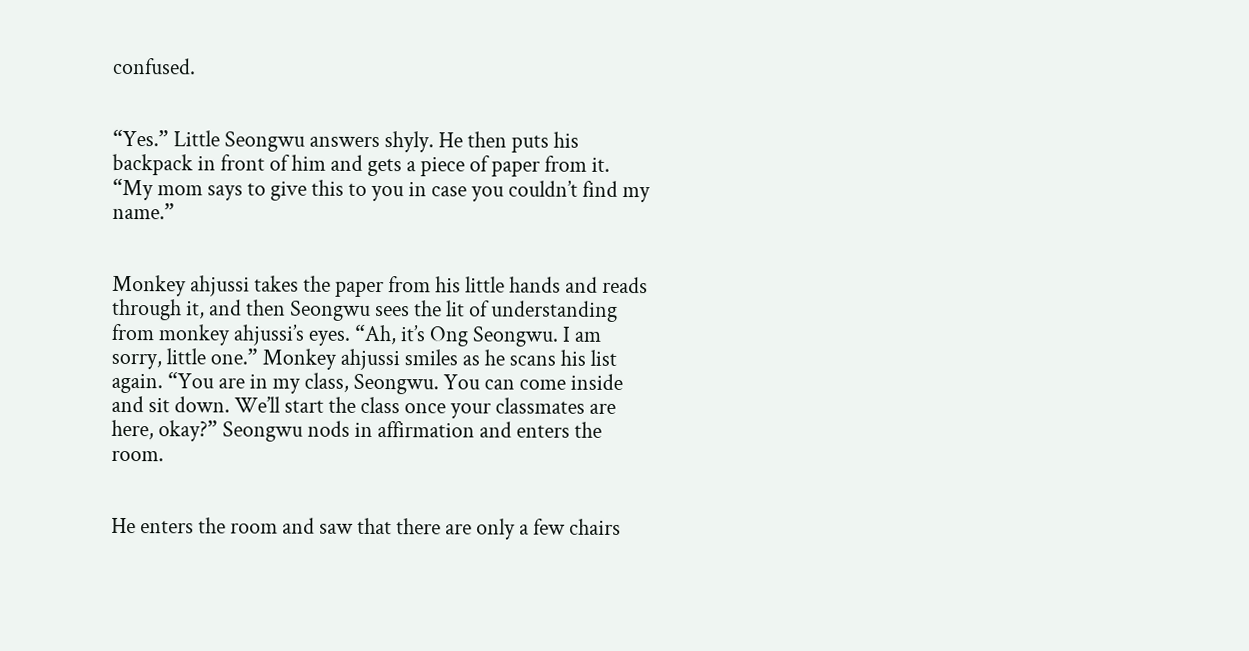confused.


“Yes.” Little Seongwu answers shyly. He then puts his backpack in front of him and gets a piece of paper from it. “My mom says to give this to you in case you couldn’t find my name.”


Monkey ahjussi takes the paper from his little hands and reads through it, and then Seongwu sees the lit of understanding from monkey ahjussi’s eyes. “Ah, it’s Ong Seongwu. I am sorry, little one.” Monkey ahjussi smiles as he scans his list again. “You are in my class, Seongwu. You can come inside and sit down. We’ll start the class once your classmates are here, okay?” Seongwu nods in affirmation and enters the room.


He enters the room and saw that there are only a few chairs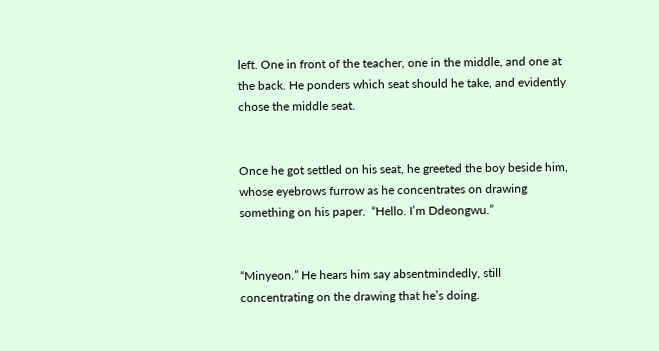left. One in front of the teacher, one in the middle, and one at the back. He ponders which seat should he take, and evidently chose the middle seat.


Once he got settled on his seat, he greeted the boy beside him, whose eyebrows furrow as he concentrates on drawing something on his paper.  “Hello. I’m Ddeongwu.”


“Minyeon.” He hears him say absentmindedly, still concentrating on the drawing that he’s doing.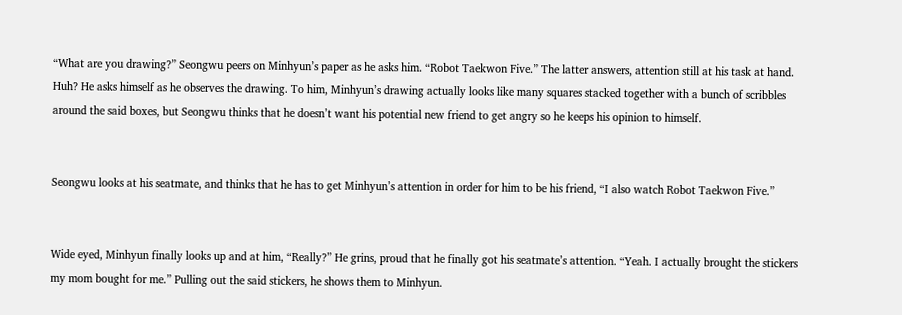“What are you drawing?” Seongwu peers on Minhyun’s paper as he asks him. “Robot Taekwon Five.” The latter answers, attention still at his task at hand. Huh? He asks himself as he observes the drawing. To him, Minhyun’s drawing actually looks like many squares stacked together with a bunch of scribbles around the said boxes, but Seongwu thinks that he doesn’t want his potential new friend to get angry so he keeps his opinion to himself.


Seongwu looks at his seatmate, and thinks that he has to get Minhyun’s attention in order for him to be his friend, “I also watch Robot Taekwon Five.”


Wide eyed, Minhyun finally looks up and at him, “Really?” He grins, proud that he finally got his seatmate’s attention. “Yeah. I actually brought the stickers my mom bought for me.” Pulling out the said stickers, he shows them to Minhyun.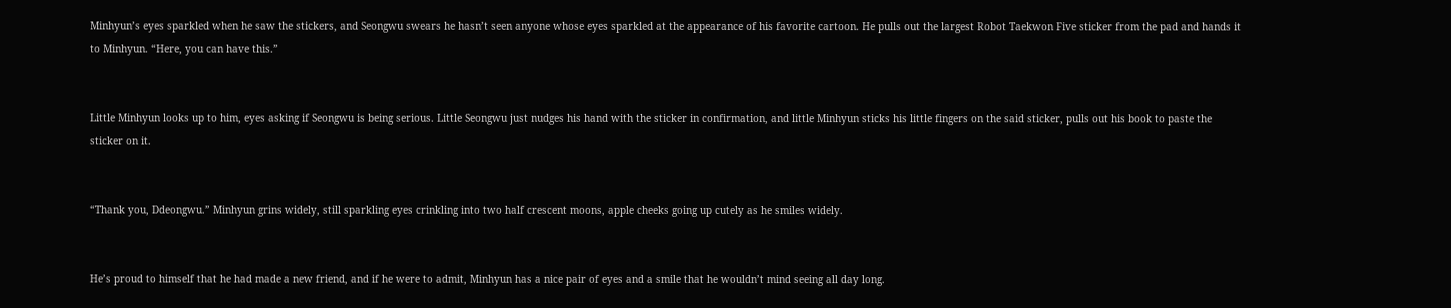Minhyun’s eyes sparkled when he saw the stickers, and Seongwu swears he hasn’t seen anyone whose eyes sparkled at the appearance of his favorite cartoon. He pulls out the largest Robot Taekwon Five sticker from the pad and hands it to Minhyun. “Here, you can have this.”


Little Minhyun looks up to him, eyes asking if Seongwu is being serious. Little Seongwu just nudges his hand with the sticker in confirmation, and little Minhyun sticks his little fingers on the said sticker, pulls out his book to paste the sticker on it.


“Thank you, Ddeongwu.” Minhyun grins widely, still sparkling eyes crinkling into two half crescent moons, apple cheeks going up cutely as he smiles widely.


He’s proud to himself that he had made a new friend, and if he were to admit, Minhyun has a nice pair of eyes and a smile that he wouldn’t mind seeing all day long.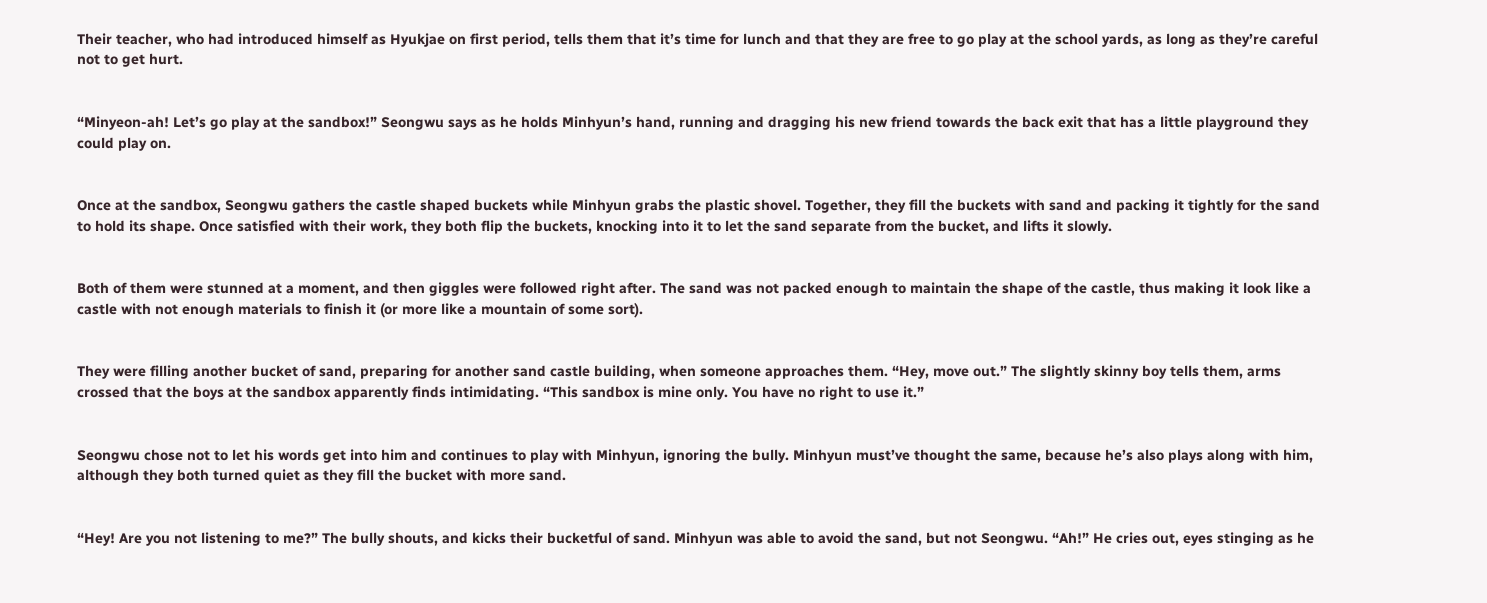Their teacher, who had introduced himself as Hyukjae on first period, tells them that it’s time for lunch and that they are free to go play at the school yards, as long as they’re careful not to get hurt.


“Minyeon-ah! Let’s go play at the sandbox!” Seongwu says as he holds Minhyun’s hand, running and dragging his new friend towards the back exit that has a little playground they could play on.


Once at the sandbox, Seongwu gathers the castle shaped buckets while Minhyun grabs the plastic shovel. Together, they fill the buckets with sand and packing it tightly for the sand to hold its shape. Once satisfied with their work, they both flip the buckets, knocking into it to let the sand separate from the bucket, and lifts it slowly.


Both of them were stunned at a moment, and then giggles were followed right after. The sand was not packed enough to maintain the shape of the castle, thus making it look like a castle with not enough materials to finish it (or more like a mountain of some sort).


They were filling another bucket of sand, preparing for another sand castle building, when someone approaches them. “Hey, move out.” The slightly skinny boy tells them, arms crossed that the boys at the sandbox apparently finds intimidating. “This sandbox is mine only. You have no right to use it.”


Seongwu chose not to let his words get into him and continues to play with Minhyun, ignoring the bully. Minhyun must’ve thought the same, because he’s also plays along with him, although they both turned quiet as they fill the bucket with more sand.


“Hey! Are you not listening to me?” The bully shouts, and kicks their bucketful of sand. Minhyun was able to avoid the sand, but not Seongwu. “Ah!” He cries out, eyes stinging as he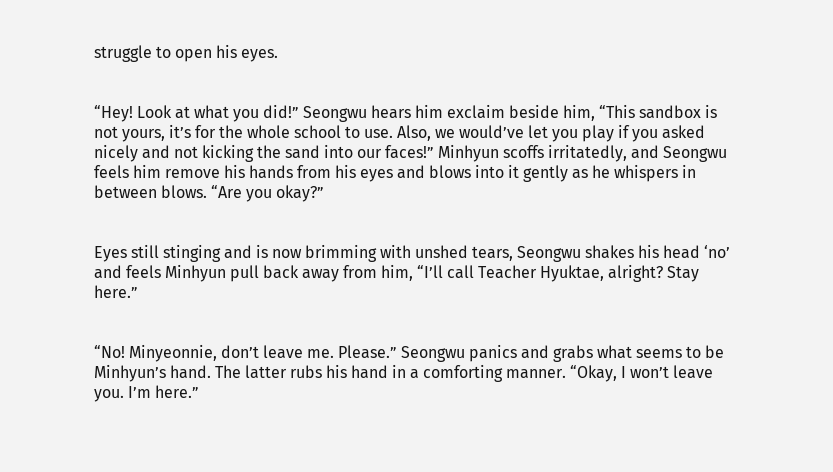struggle to open his eyes.


“Hey! Look at what you did!” Seongwu hears him exclaim beside him, “This sandbox is not yours, it’s for the whole school to use. Also, we would’ve let you play if you asked nicely and not kicking the sand into our faces!” Minhyun scoffs irritatedly, and Seongwu feels him remove his hands from his eyes and blows into it gently as he whispers in between blows. “Are you okay?”


Eyes still stinging and is now brimming with unshed tears, Seongwu shakes his head ‘no’ and feels Minhyun pull back away from him, “I’ll call Teacher Hyuktae, alright? Stay here.”


“No! Minyeonnie, don’t leave me. Please.” Seongwu panics and grabs what seems to be Minhyun’s hand. The latter rubs his hand in a comforting manner. “Okay, I won’t leave you. I’m here.”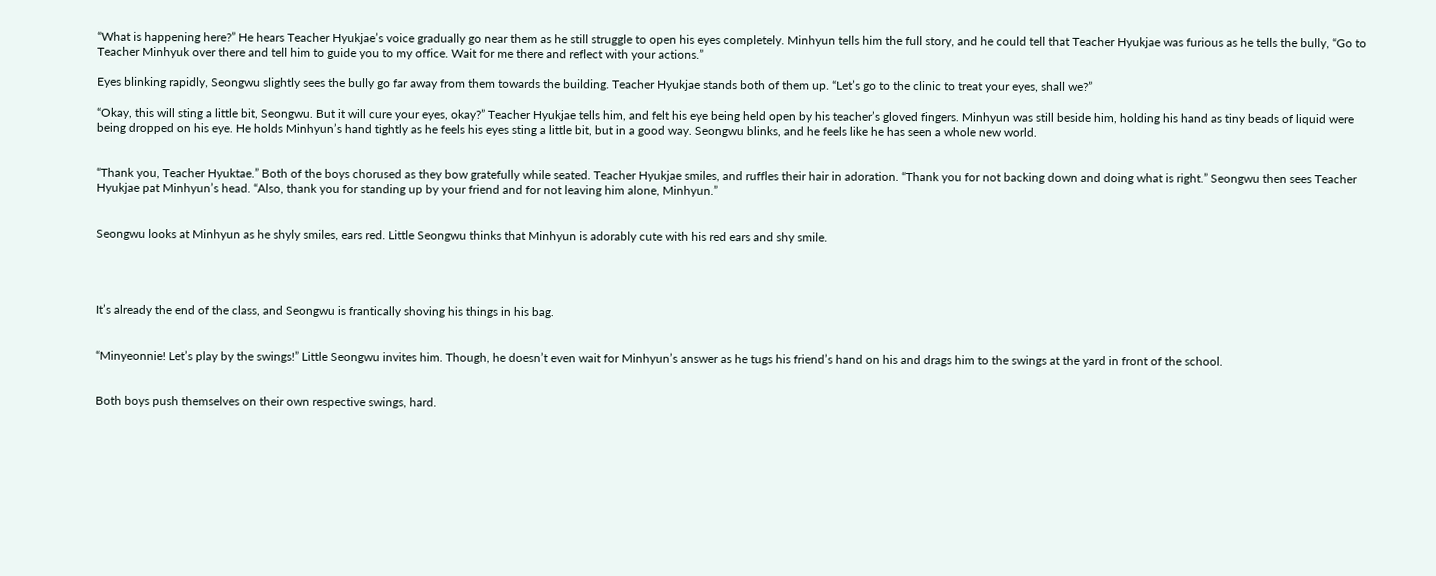“What is happening here?” He hears Teacher Hyukjae’s voice gradually go near them as he still struggle to open his eyes completely. Minhyun tells him the full story, and he could tell that Teacher Hyukjae was furious as he tells the bully, “Go to Teacher Minhyuk over there and tell him to guide you to my office. Wait for me there and reflect with your actions.”

Eyes blinking rapidly, Seongwu slightly sees the bully go far away from them towards the building. Teacher Hyukjae stands both of them up. “Let’s go to the clinic to treat your eyes, shall we?”

“Okay, this will sting a little bit, Seongwu. But it will cure your eyes, okay?” Teacher Hyukjae tells him, and felt his eye being held open by his teacher’s gloved fingers. Minhyun was still beside him, holding his hand as tiny beads of liquid were being dropped on his eye. He holds Minhyun’s hand tightly as he feels his eyes sting a little bit, but in a good way. Seongwu blinks, and he feels like he has seen a whole new world.


“Thank you, Teacher Hyuktae.” Both of the boys chorused as they bow gratefully while seated. Teacher Hyukjae smiles, and ruffles their hair in adoration. “Thank you for not backing down and doing what is right.” Seongwu then sees Teacher Hyukjae pat Minhyun’s head. “Also, thank you for standing up by your friend and for not leaving him alone, Minhyun.”


Seongwu looks at Minhyun as he shyly smiles, ears red. Little Seongwu thinks that Minhyun is adorably cute with his red ears and shy smile.




It’s already the end of the class, and Seongwu is frantically shoving his things in his bag.


“Minyeonnie! Let’s play by the swings!” Little Seongwu invites him. Though, he doesn’t even wait for Minhyun’s answer as he tugs his friend’s hand on his and drags him to the swings at the yard in front of the school.


Both boys push themselves on their own respective swings, hard.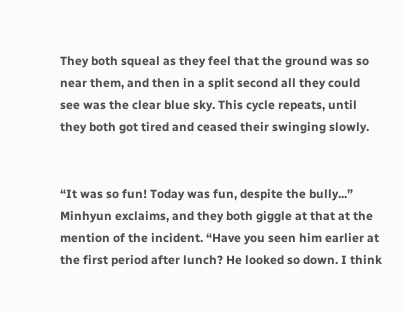They both squeal as they feel that the ground was so near them, and then in a split second all they could see was the clear blue sky. This cycle repeats, until they both got tired and ceased their swinging slowly.


“It was so fun! Today was fun, despite the bully...” Minhyun exclaims, and they both giggle at that at the mention of the incident. “Have you seen him earlier at the first period after lunch? He looked so down. I think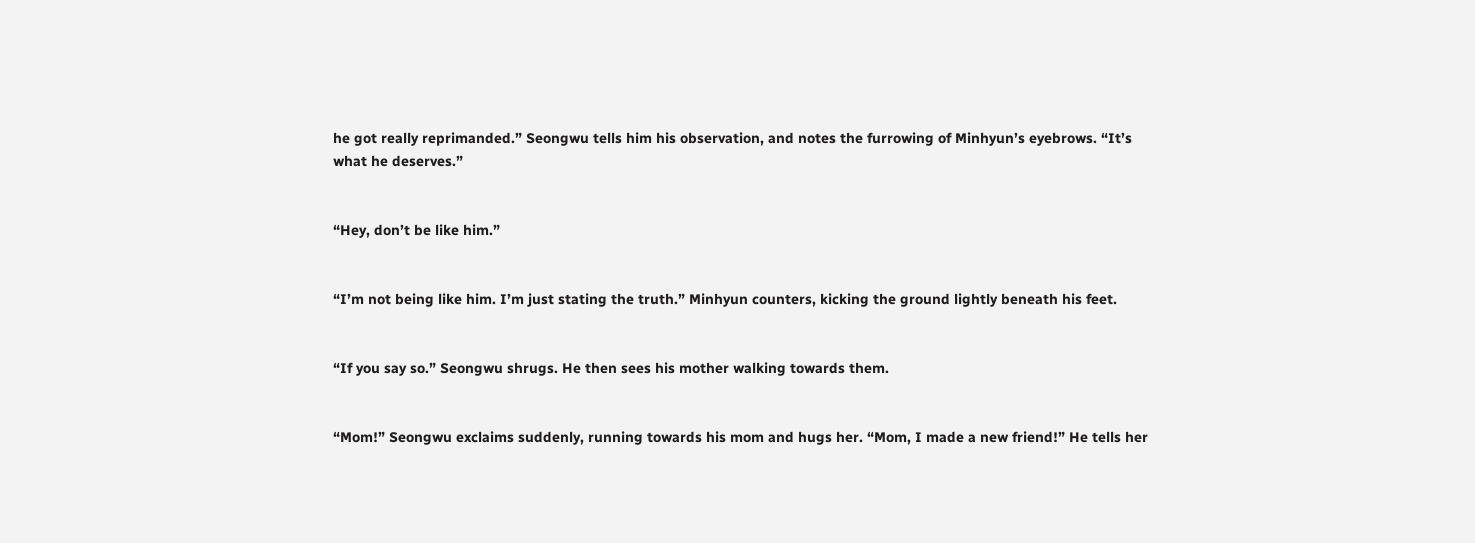he got really reprimanded.” Seongwu tells him his observation, and notes the furrowing of Minhyun’s eyebrows. “It’s what he deserves.”


“Hey, don’t be like him.”


“I’m not being like him. I’m just stating the truth.” Minhyun counters, kicking the ground lightly beneath his feet.


“If you say so.” Seongwu shrugs. He then sees his mother walking towards them.


“Mom!” Seongwu exclaims suddenly, running towards his mom and hugs her. “Mom, I made a new friend!” He tells her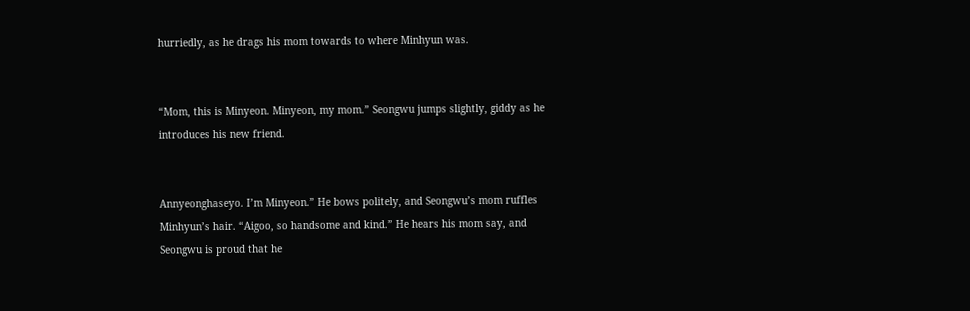hurriedly, as he drags his mom towards to where Minhyun was.


“Mom, this is Minyeon. Minyeon, my mom.” Seongwu jumps slightly, giddy as he introduces his new friend.


Annyeonghaseyo. I’m Minyeon.” He bows politely, and Seongwu’s mom ruffles Minhyun’s hair. “Aigoo, so handsome and kind.” He hears his mom say, and Seongwu is proud that he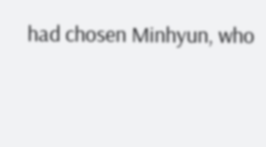had chosen Minhyun, who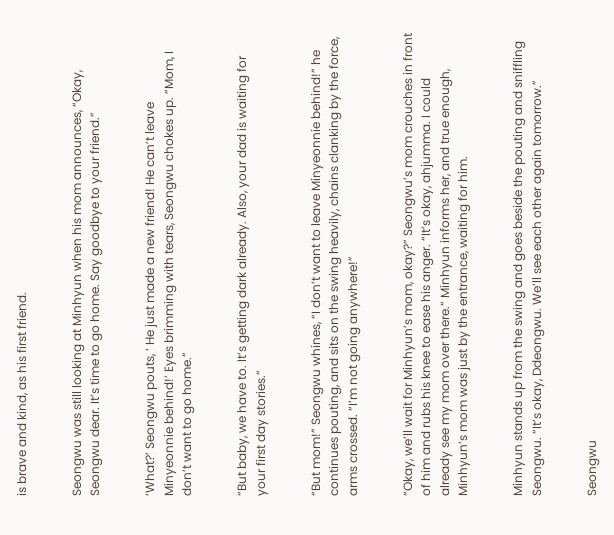is brave and kind, as his first friend.


Seongwu was still looking at Minhyun when his mom announces, “Okay, Seongwu dear. It’s time to go home. Say goodbye to your friend.”


‘What?’ Seongwu pouts, ‘ He just made a new friend! He can’t leave Minyeonnie behind!’ Eyes brimming with tears, Seongwu chokes up. “Mom, I don’t want to go home.”


“But baby, we have to. It’s getting dark already. Also, your dad is waiting for your first day stories.”


“But mom!” Seongwu whines, “I don’t want to leave Minyeonnie behind!” he continues pouting, and sits on the swing heavily, chains clanking by the force, arms crossed. “I’m not going anywhere!”


“Okay, we’ll wait for Minhyun’s mom, okay?” Seongwu’s mom crouches in front of him and rubs his knee to ease his anger. “It’s okay, ahjumma. I could already see my mom over there.“ Minhyun informs her, and true enough, Minhyun’s mom was just by the entrance, waiting for him.


Minhyun stands up from the swing and goes beside the pouting and sniffling Seongwu. “It’s okay, Ddeongwu. We’ll see each other again tomorrow.”


Seongwu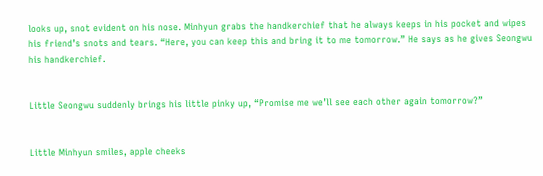looks up, snot evident on his nose. Minhyun grabs the handkerchief that he always keeps in his pocket and wipes his friend’s snots and tears. “Here, you can keep this and bring it to me tomorrow.” He says as he gives Seongwu his handkerchief.


Little Seongwu suddenly brings his little pinky up, “Promise me we’ll see each other again tomorrow?”


Little Minhyun smiles, apple cheeks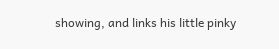showing, and links his little pinky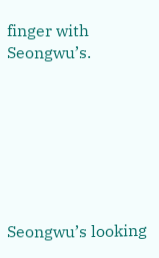finger with Seongwu’s.







Seongwu’s looking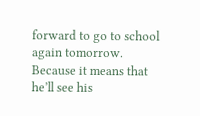forward to go to school again tomorrow. Because it means that he’ll see his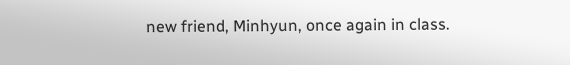new friend, Minhyun, once again in class.